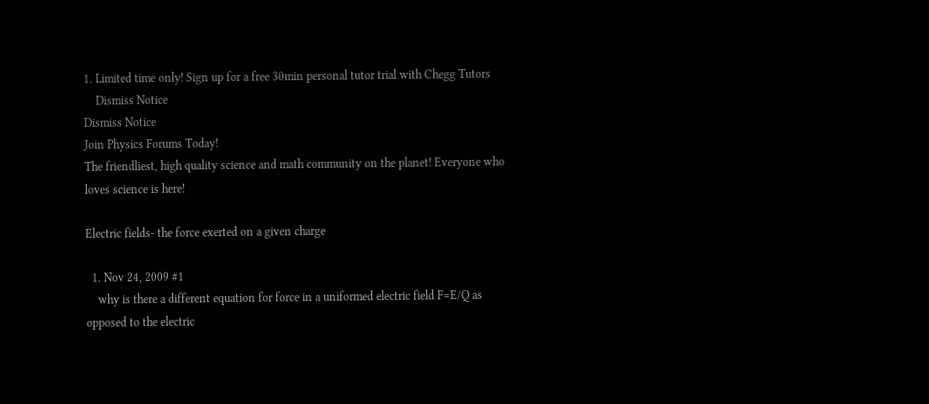1. Limited time only! Sign up for a free 30min personal tutor trial with Chegg Tutors
    Dismiss Notice
Dismiss Notice
Join Physics Forums Today!
The friendliest, high quality science and math community on the planet! Everyone who loves science is here!

Electric fields- the force exerted on a given charge

  1. Nov 24, 2009 #1
    why is there a different equation for force in a uniformed electric field F=E/Q as opposed to the electric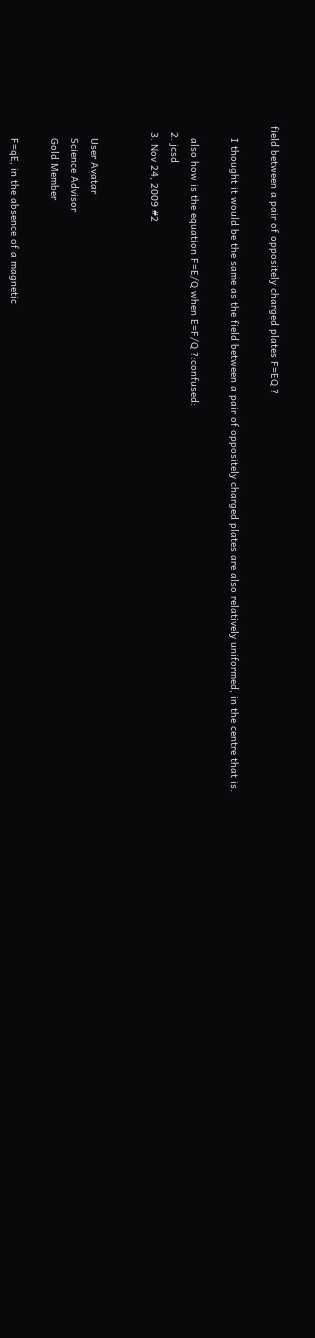field between a pair of oppositely charged plates F=EQ ?

    I thought it would be the same as the field between a pair of oppositely charged plates are also relatively uniformed, in the centre that is.

    also how is the equation F=E/Q when E=F/Q ?:confused:
  2. jcsd
  3. Nov 24, 2009 #2


    User Avatar
    Science Advisor
    Gold Member

    F=qE, in the absence of a magnetic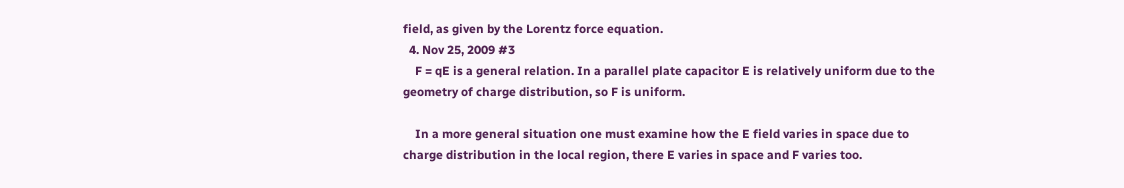field, as given by the Lorentz force equation.
  4. Nov 25, 2009 #3
    F = qE is a general relation. In a parallel plate capacitor E is relatively uniform due to the geometry of charge distribution, so F is uniform.

    In a more general situation one must examine how the E field varies in space due to charge distribution in the local region, there E varies in space and F varies too.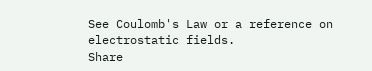See Coulomb's Law or a reference on electrostatic fields.
Share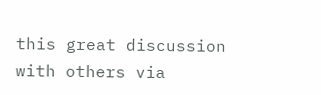this great discussion with others via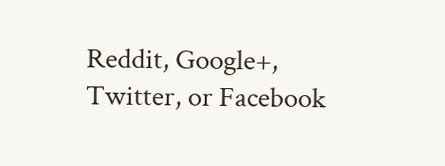Reddit, Google+, Twitter, or Facebook